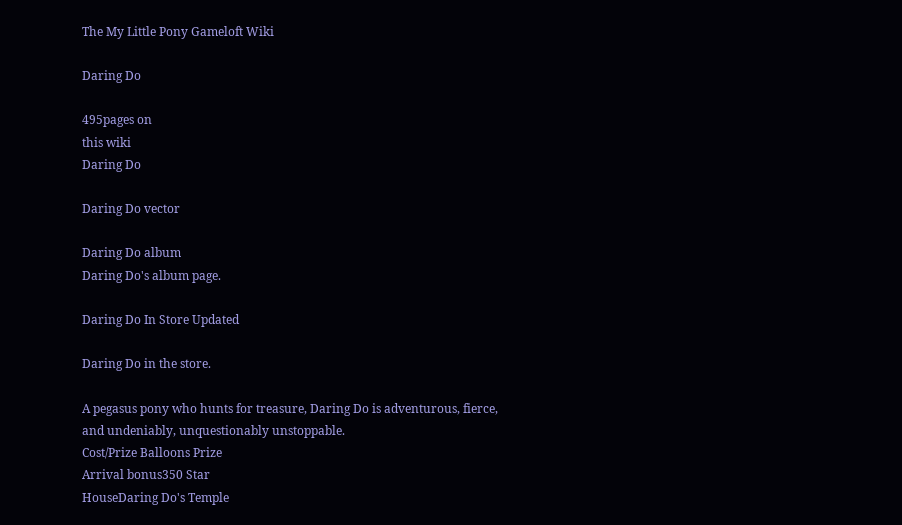The My Little Pony Gameloft Wiki

Daring Do

495pages on
this wiki
Daring Do

Daring Do vector

Daring Do album
Daring Do's album page.

Daring Do In Store Updated

Daring Do in the store.

A pegasus pony who hunts for treasure, Daring Do is adventurous, fierce, and undeniably, unquestionably unstoppable.
Cost/Prize Balloons Prize
Arrival bonus350 Star
HouseDaring Do's Temple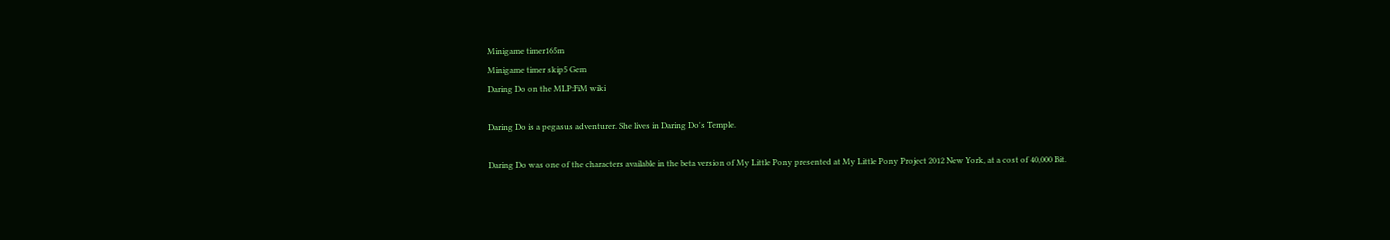Minigame timer165m
Minigame timer skip5 Gem
Daring Do on the MLP:FiM wiki

Daring Do is a pegasus adventurer. She lives in Daring Do's Temple.

Daring Do was one of the characters available in the beta version of My Little Pony presented at My Little Pony Project 2012 New York, at a cost of 40,000 Bit.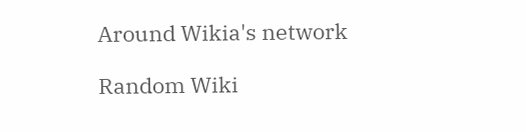Around Wikia's network

Random Wiki